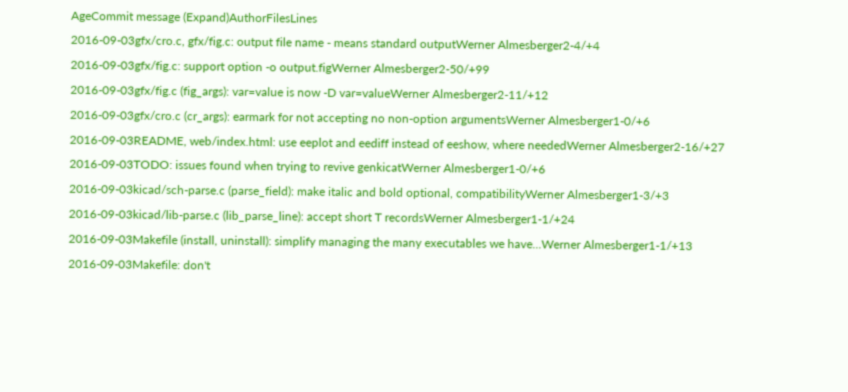AgeCommit message (Expand)AuthorFilesLines
2016-09-03gfx/cro.c, gfx/fig.c: output file name - means standard outputWerner Almesberger2-4/+4
2016-09-03gfx/fig.c: support option -o output.figWerner Almesberger2-50/+99
2016-09-03gfx/fig.c (fig_args): var=value is now -D var=valueWerner Almesberger2-11/+12
2016-09-03gfx/cro.c (cr_args): earmark for not accepting no non-option argumentsWerner Almesberger1-0/+6
2016-09-03README, web/index.html: use eeplot and eediff instead of eeshow, where neededWerner Almesberger2-16/+27
2016-09-03TODO: issues found when trying to revive genkicatWerner Almesberger1-0/+6
2016-09-03kicad/sch-parse.c (parse_field): make italic and bold optional, compatibilityWerner Almesberger1-3/+3
2016-09-03kicad/lib-parse.c (lib_parse_line): accept short T recordsWerner Almesberger1-1/+24
2016-09-03Makefile (install, uninstall): simplify managing the many executables we have...Werner Almesberger1-1/+13
2016-09-03Makefile: don't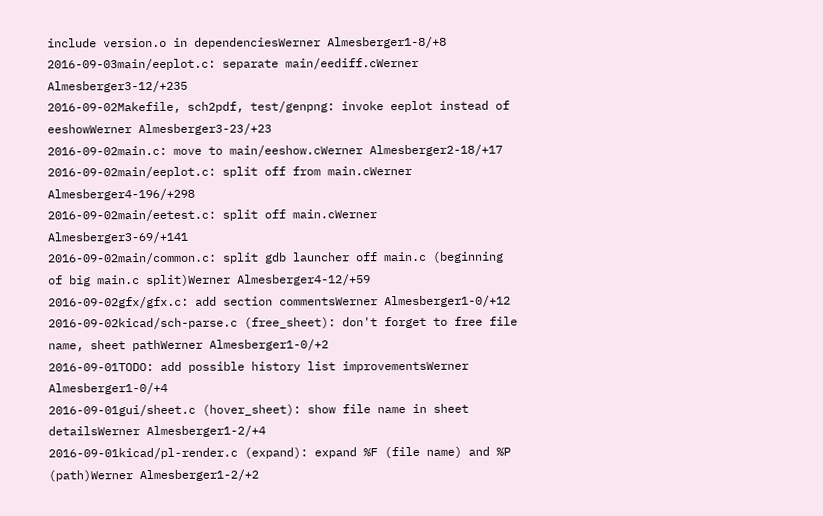include version.o in dependenciesWerner Almesberger1-8/+8
2016-09-03main/eeplot.c: separate main/eediff.cWerner Almesberger3-12/+235
2016-09-02Makefile, sch2pdf, test/genpng: invoke eeplot instead of eeshowWerner Almesberger3-23/+23
2016-09-02main.c: move to main/eeshow.cWerner Almesberger2-18/+17
2016-09-02main/eeplot.c: split off from main.cWerner Almesberger4-196/+298
2016-09-02main/eetest.c: split off main.cWerner Almesberger3-69/+141
2016-09-02main/common.c: split gdb launcher off main.c (beginning of big main.c split)Werner Almesberger4-12/+59
2016-09-02gfx/gfx.c: add section commentsWerner Almesberger1-0/+12
2016-09-02kicad/sch-parse.c (free_sheet): don't forget to free file name, sheet pathWerner Almesberger1-0/+2
2016-09-01TODO: add possible history list improvementsWerner Almesberger1-0/+4
2016-09-01gui/sheet.c (hover_sheet): show file name in sheet detailsWerner Almesberger1-2/+4
2016-09-01kicad/pl-render.c (expand): expand %F (file name) and %P (path)Werner Almesberger1-2/+2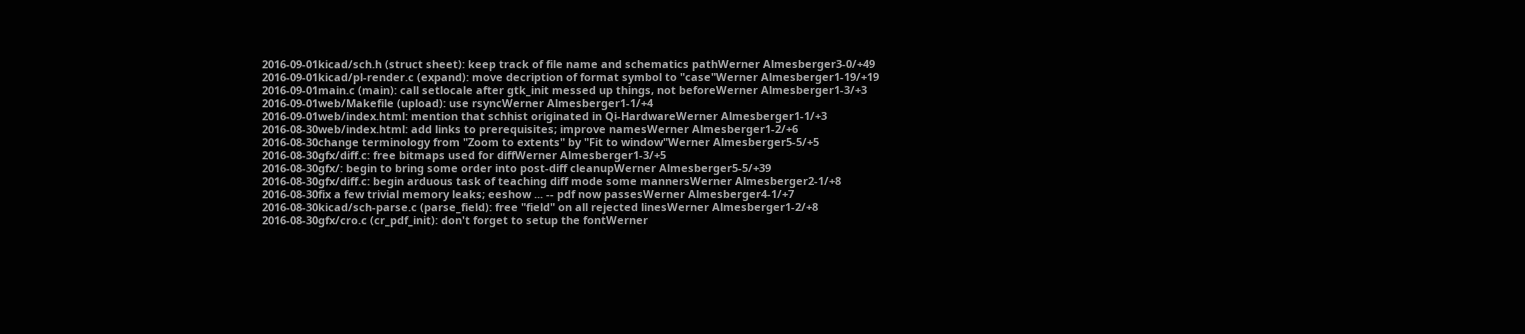2016-09-01kicad/sch.h (struct sheet): keep track of file name and schematics pathWerner Almesberger3-0/+49
2016-09-01kicad/pl-render.c (expand): move decription of format symbol to "case"Werner Almesberger1-19/+19
2016-09-01main.c (main): call setlocale after gtk_init messed up things, not beforeWerner Almesberger1-3/+3
2016-09-01web/Makefile (upload): use rsyncWerner Almesberger1-1/+4
2016-09-01web/index.html: mention that schhist originated in Qi-HardwareWerner Almesberger1-1/+3
2016-08-30web/index.html: add links to prerequisites; improve namesWerner Almesberger1-2/+6
2016-08-30change terminology from "Zoom to extents" by "Fit to window"Werner Almesberger5-5/+5
2016-08-30gfx/diff.c: free bitmaps used for diffWerner Almesberger1-3/+5
2016-08-30gfx/: begin to bring some order into post-diff cleanupWerner Almesberger5-5/+39
2016-08-30gfx/diff.c: begin arduous task of teaching diff mode some mannersWerner Almesberger2-1/+8
2016-08-30fix a few trivial memory leaks; eeshow ... -- pdf now passesWerner Almesberger4-1/+7
2016-08-30kicad/sch-parse.c (parse_field): free "field" on all rejected linesWerner Almesberger1-2/+8
2016-08-30gfx/cro.c (cr_pdf_init): don't forget to setup the fontWerner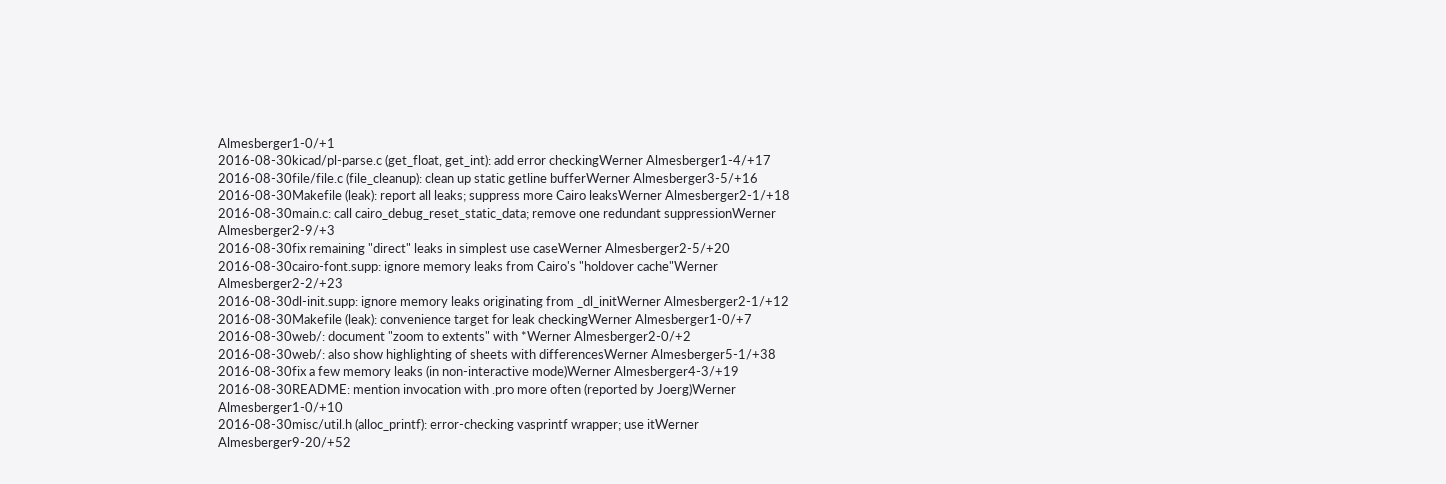Almesberger1-0/+1
2016-08-30kicad/pl-parse.c (get_float, get_int): add error checkingWerner Almesberger1-4/+17
2016-08-30file/file.c (file_cleanup): clean up static getline bufferWerner Almesberger3-5/+16
2016-08-30Makefile (leak): report all leaks; suppress more Cairo leaksWerner Almesberger2-1/+18
2016-08-30main.c: call cairo_debug_reset_static_data; remove one redundant suppressionWerner Almesberger2-9/+3
2016-08-30fix remaining "direct" leaks in simplest use caseWerner Almesberger2-5/+20
2016-08-30cairo-font.supp: ignore memory leaks from Cairo's "holdover cache"Werner Almesberger2-2/+23
2016-08-30dl-init.supp: ignore memory leaks originating from _dl_initWerner Almesberger2-1/+12
2016-08-30Makefile (leak): convenience target for leak checkingWerner Almesberger1-0/+7
2016-08-30web/: document "zoom to extents" with *Werner Almesberger2-0/+2
2016-08-30web/: also show highlighting of sheets with differencesWerner Almesberger5-1/+38
2016-08-30fix a few memory leaks (in non-interactive mode)Werner Almesberger4-3/+19
2016-08-30README: mention invocation with .pro more often (reported by Joerg)Werner Almesberger1-0/+10
2016-08-30misc/util.h (alloc_printf): error-checking vasprintf wrapper; use itWerner Almesberger9-20/+52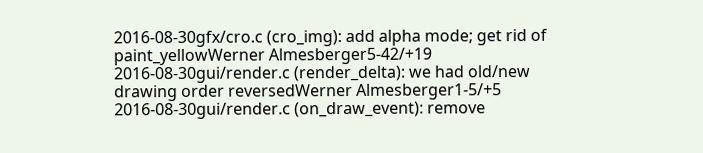2016-08-30gfx/cro.c (cro_img): add alpha mode; get rid of paint_yellowWerner Almesberger5-42/+19
2016-08-30gui/render.c (render_delta): we had old/new drawing order reversedWerner Almesberger1-5/+5
2016-08-30gui/render.c (on_draw_event): remove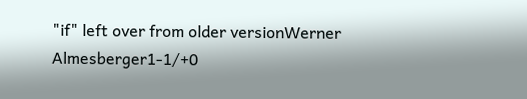"if" left over from older versionWerner Almesberger1-1/+0